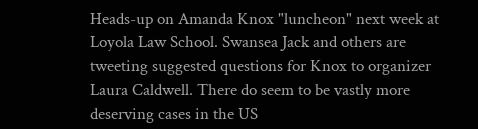Heads-up on Amanda Knox "luncheon" next week at Loyola Law School. Swansea Jack and others are tweeting suggested questions for Knox to organizer Laura Caldwell. There do seem to be vastly more deserving cases in the US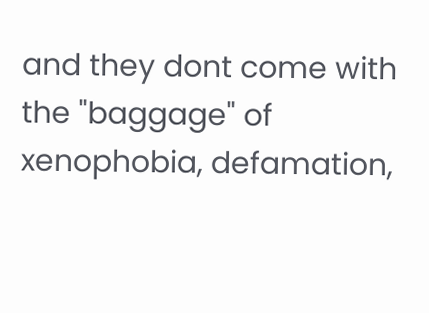and they dont come with the "baggage" of xenophobia, defamation,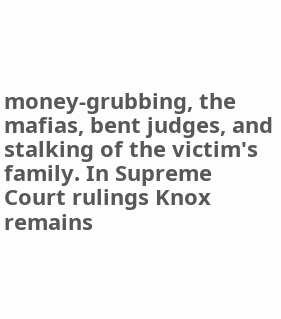money-grubbing, the mafias, bent judges, and stalking of the victim's family. In Supreme Court rulings Knox remains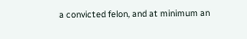a convicted felon, and at minimum an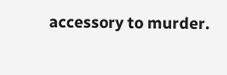accessory to murder.